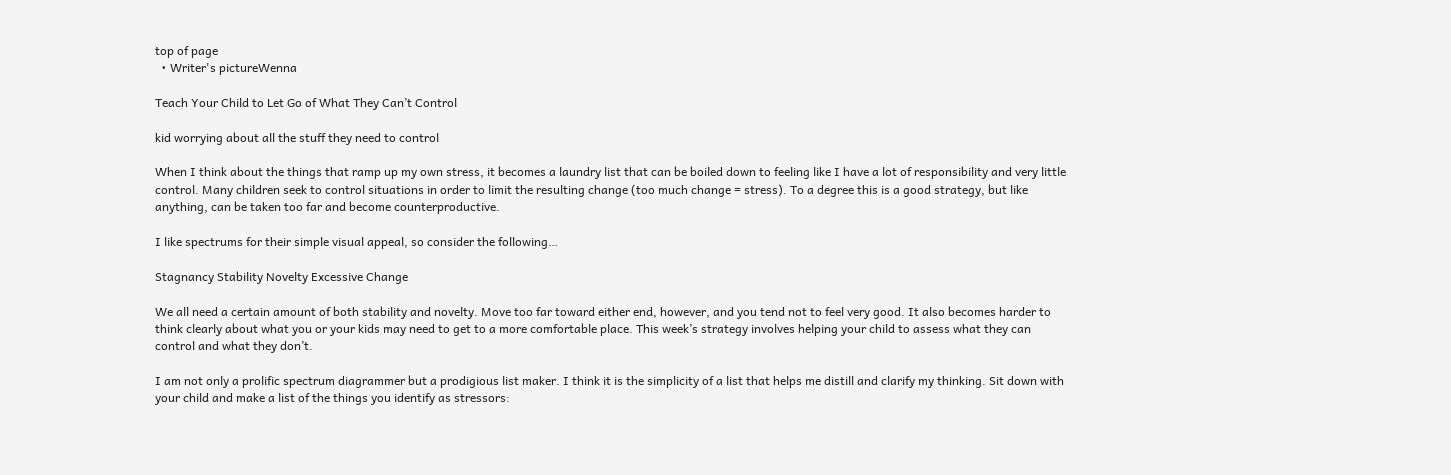top of page
  • Writer's pictureWenna

Teach Your Child to Let Go of What They Can’t Control

kid worrying about all the stuff they need to control

When I think about the things that ramp up my own stress, it becomes a laundry list that can be boiled down to feeling like I have a lot of responsibility and very little control. Many children seek to control situations in order to limit the resulting change (too much change = stress). To a degree this is a good strategy, but like anything, can be taken too far and become counterproductive.

I like spectrums for their simple visual appeal, so consider the following…

Stagnancy Stability Novelty Excessive Change

We all need a certain amount of both stability and novelty. Move too far toward either end, however, and you tend not to feel very good. It also becomes harder to think clearly about what you or your kids may need to get to a more comfortable place. This week’s strategy involves helping your child to assess what they can control and what they don’t.

I am not only a prolific spectrum diagrammer but a prodigious list maker. I think it is the simplicity of a list that helps me distill and clarify my thinking. Sit down with your child and make a list of the things you identify as stressors: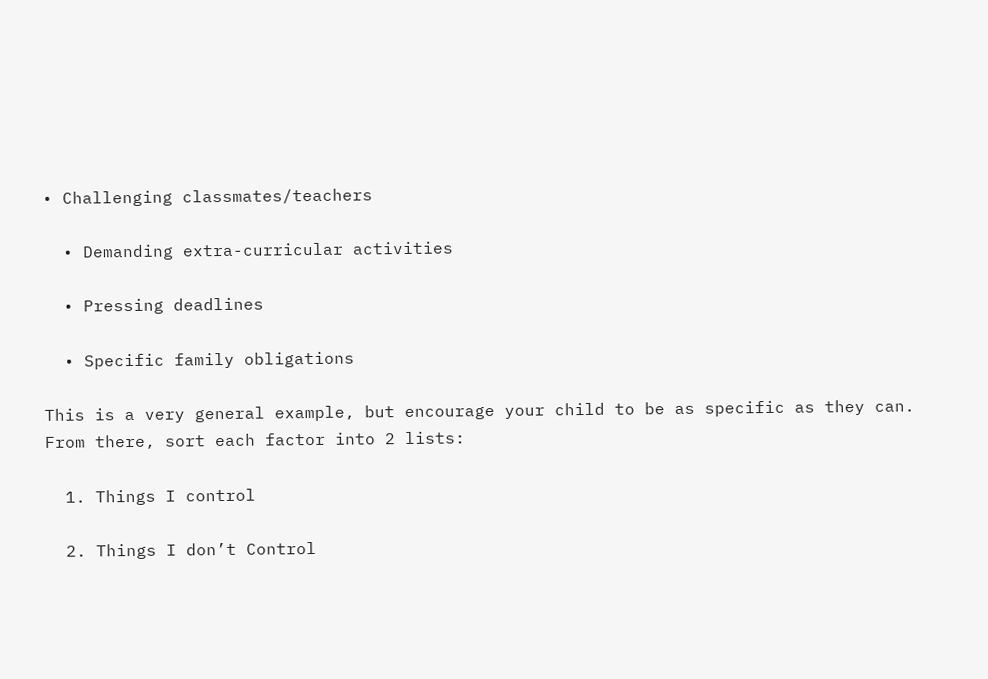• Challenging classmates/teachers

  • Demanding extra-curricular activities

  • Pressing deadlines

  • Specific family obligations

This is a very general example, but encourage your child to be as specific as they can. From there, sort each factor into 2 lists:

  1. Things I control

  2. Things I don’t Control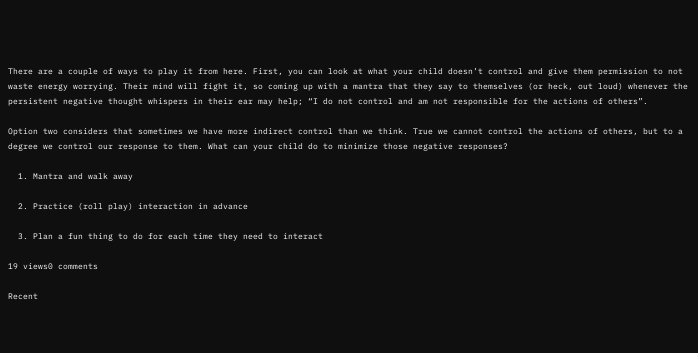There are a couple of ways to play it from here. First, you can look at what your child doesn’t control and give them permission to not waste energy worrying. Their mind will fight it, so coming up with a mantra that they say to themselves (or heck, out loud) whenever the persistent negative thought whispers in their ear may help; “I do not control and am not responsible for the actions of others”.

Option two considers that sometimes we have more indirect control than we think. True we cannot control the actions of others, but to a degree we control our response to them. What can your child do to minimize those negative responses?

  1. Mantra and walk away

  2. Practice (roll play) interaction in advance

  3. Plan a fun thing to do for each time they need to interact

19 views0 comments

Recent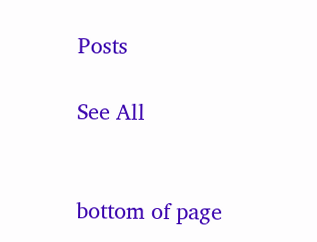Posts

See All


bottom of page